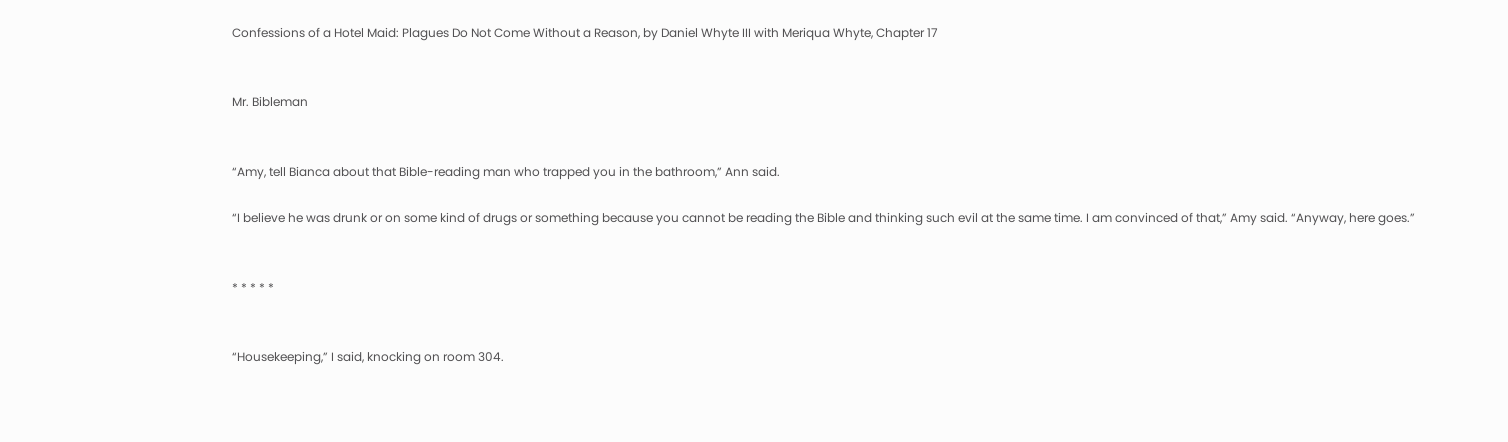Confessions of a Hotel Maid: Plagues Do Not Come Without a Reason, by Daniel Whyte III with Meriqua Whyte, Chapter 17


Mr. Bibleman


“Amy, tell Bianca about that Bible-reading man who trapped you in the bathroom,” Ann said.

“I believe he was drunk or on some kind of drugs or something because you cannot be reading the Bible and thinking such evil at the same time. I am convinced of that,” Amy said. “Anyway, here goes.”


* * * * *


“Housekeeping,” I said, knocking on room 304.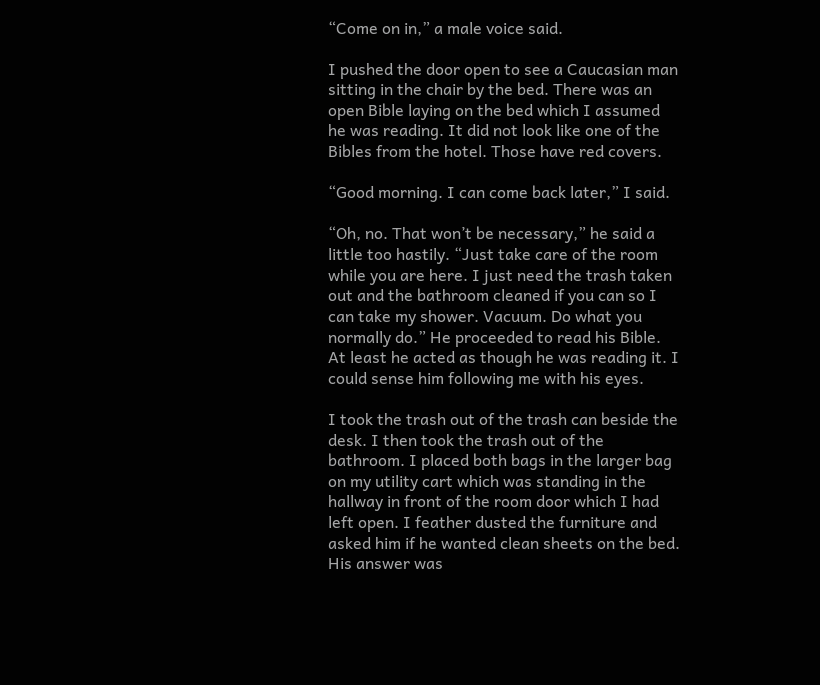“Come on in,” a male voice said.

I pushed the door open to see a Caucasian man sitting in the chair by the bed. There was an open Bible laying on the bed which I assumed he was reading. It did not look like one of the Bibles from the hotel. Those have red covers.

“Good morning. I can come back later,” I said.

“Oh, no. That won’t be necessary,” he said a little too hastily. “Just take care of the room while you are here. I just need the trash taken out and the bathroom cleaned if you can so I can take my shower. Vacuum. Do what you normally do.” He proceeded to read his Bible. At least he acted as though he was reading it. I could sense him following me with his eyes.

I took the trash out of the trash can beside the desk. I then took the trash out of the bathroom. I placed both bags in the larger bag on my utility cart which was standing in the hallway in front of the room door which I had left open. I feather dusted the furniture and asked him if he wanted clean sheets on the bed. His answer was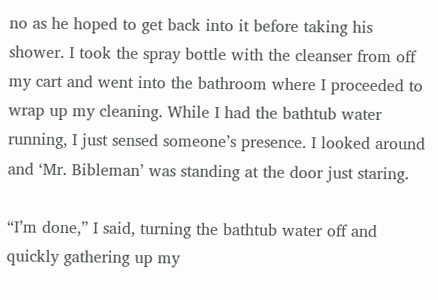no as he hoped to get back into it before taking his shower. I took the spray bottle with the cleanser from off my cart and went into the bathroom where I proceeded to wrap up my cleaning. While I had the bathtub water running, I just sensed someone’s presence. I looked around and ‘Mr. Bibleman’ was standing at the door just staring.

“I’m done,” I said, turning the bathtub water off and quickly gathering up my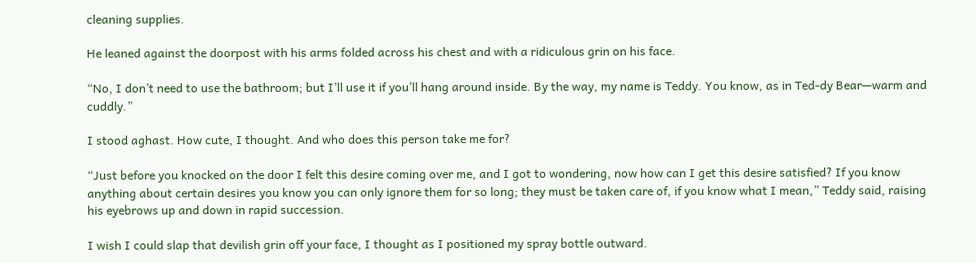cleaning supplies.

He leaned against the doorpost with his arms folded across his chest and with a ridiculous grin on his face.

“No, I don’t need to use the bathroom; but I’ll use it if you’ll hang around inside. By the way, my name is Teddy. You know, as in Ted-dy Bear—warm and cuddly.”

I stood aghast. How cute, I thought. And who does this person take me for?

“Just before you knocked on the door I felt this desire coming over me, and I got to wondering, now how can I get this desire satisfied? If you know anything about certain desires you know you can only ignore them for so long; they must be taken care of, if you know what I mean,” Teddy said, raising his eyebrows up and down in rapid succession.

I wish I could slap that devilish grin off your face, I thought as I positioned my spray bottle outward.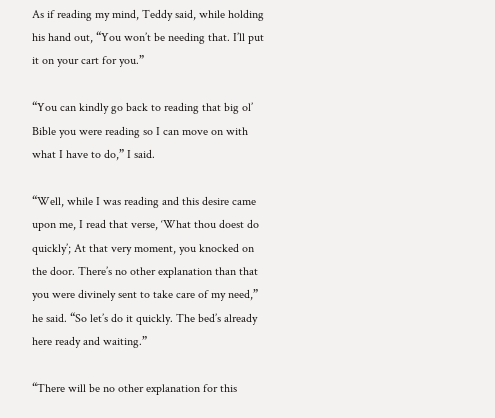As if reading my mind, Teddy said, while holding his hand out, “You won’t be needing that. I’ll put it on your cart for you.”

“You can kindly go back to reading that big ol’ Bible you were reading so I can move on with what I have to do,” I said.

“Well, while I was reading and this desire came upon me, I read that verse, ‘What thou doest do quickly’; At that very moment, you knocked on the door. There’s no other explanation than that you were divinely sent to take care of my need,” he said. “So let’s do it quickly. The bed’s already here ready and waiting.”

“There will be no other explanation for this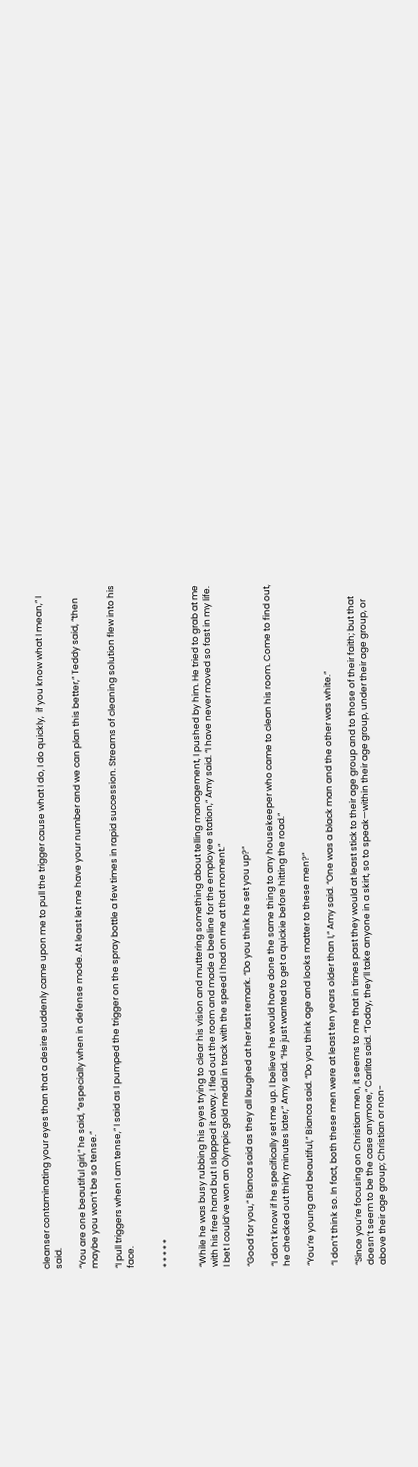cleanser contaminating your eyes than that a desire suddenly came upon me to pull the trigger cause what I do, I do quickly,  if you know what I mean,” I said.

“You are one beautiful girl,” he said, “especially when in defense mode. At least let me have your number and we can plan this better,” Teddy said, “then maybe you won’t be so tense.”

“I pull triggers when I am tense,” I said as I pumped the trigger on the spray bottle a few times in rapid succession. Streams of cleaning solution flew into his face.


* * * * *


“While he was busy rubbing his eyes trying to clear his vision and muttering something about telling management, I pushed by him. He tried to grab at me with his free hand but I slapped it away. I fled out the room and made a beeline for the employee station,” Amy said. “I have never moved so fast in my life. I bet I could’ve won an Olympic gold medal in track with the speed I had on me at that moment.”

“Good for you,” Bianca said as they all laughed at her last remark. “Do you think he set you up?”

“I don’t know if he specifically set me up. I believe he would have done the same thing to any housekeeper who came to clean his room. Come to find out, he checked out thirty minutes later,” Amy said. “He just wanted to get a quickie before hitting the road.”

“You’re young and beautiful,” Bianca said. “Do you think age and looks matter to these men?”

“I don’t think so. In fact, both these men were at least ten years older than I,” Amy said. “One was a black man and the other was white.”

“Since you’re focusing on Christian men, it seems to me that in times past they would at least stick to their age group and to those of their faith; but that doesn’t seem to be the case anymore,” Carlita said. “Today, they’ll take anyone in a skirt, so to speak—within their age group, under their age group, or above their age group; Christian or non-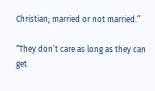Christian; married or not married.”

“They don’t care as long as they can get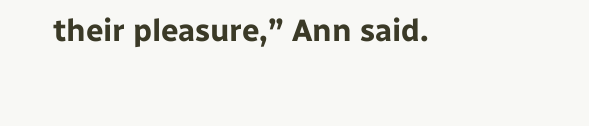their pleasure,” Ann said.